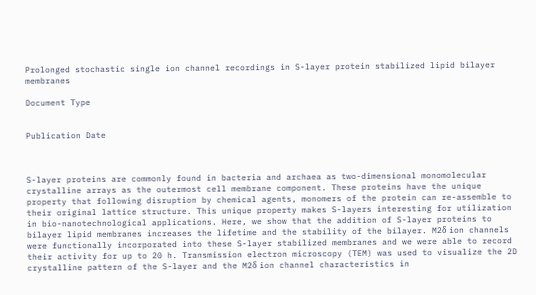Prolonged stochastic single ion channel recordings in S-layer protein stabilized lipid bilayer membranes

Document Type


Publication Date



S-layer proteins are commonly found in bacteria and archaea as two-dimensional monomolecular crystalline arrays as the outermost cell membrane component. These proteins have the unique property that following disruption by chemical agents, monomers of the protein can re-assemble to their original lattice structure. This unique property makes S-layers interesting for utilization in bio-nanotechnological applications. Here, we show that the addition of S-layer proteins to bilayer lipid membranes increases the lifetime and the stability of the bilayer. M2δ ion channels were functionally incorporated into these S-layer stabilized membranes and we were able to record their activity for up to 20 h. Transmission electron microscopy (TEM) was used to visualize the 2D crystalline pattern of the S-layer and the M2δ ion channel characteristics in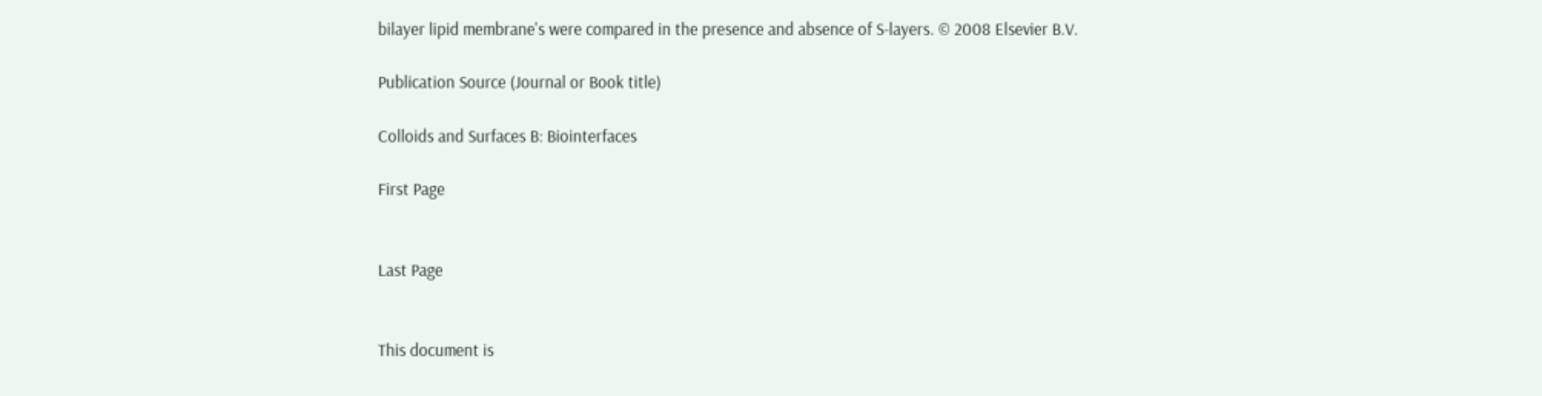bilayer lipid membrane's were compared in the presence and absence of S-layers. © 2008 Elsevier B.V.

Publication Source (Journal or Book title)

Colloids and Surfaces B: Biointerfaces

First Page


Last Page


This document is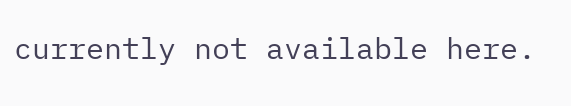currently not available here.